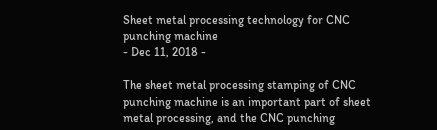Sheet metal processing technology for CNC punching machine
- Dec 11, 2018 -

The sheet metal processing stamping of CNC punching machine is an important part of sheet metal processing, and the CNC punching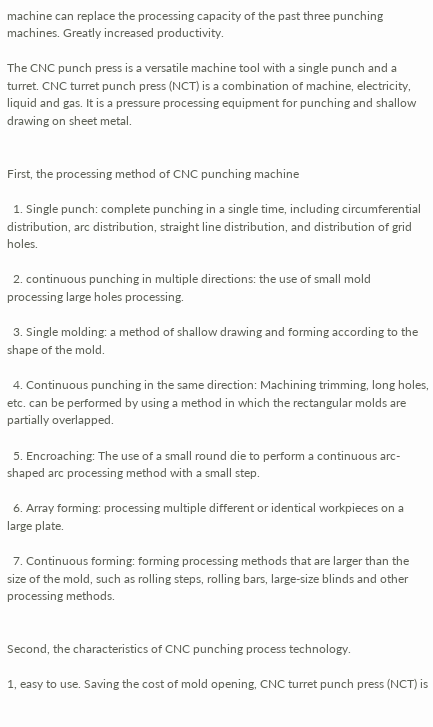machine can replace the processing capacity of the past three punching machines. Greatly increased productivity.

The CNC punch press is a versatile machine tool with a single punch and a turret. CNC turret punch press (NCT) is a combination of machine, electricity, liquid and gas. It is a pressure processing equipment for punching and shallow drawing on sheet metal.


First, the processing method of CNC punching machine

  1. Single punch: complete punching in a single time, including circumferential distribution, arc distribution, straight line distribution, and distribution of grid holes.

  2. continuous punching in multiple directions: the use of small mold processing large holes processing.

  3. Single molding: a method of shallow drawing and forming according to the shape of the mold.

  4. Continuous punching in the same direction: Machining trimming, long holes, etc. can be performed by using a method in which the rectangular molds are partially overlapped.

  5. Encroaching: The use of a small round die to perform a continuous arc-shaped arc processing method with a small step.

  6. Array forming: processing multiple different or identical workpieces on a large plate.

  7. Continuous forming: forming processing methods that are larger than the size of the mold, such as rolling steps, rolling bars, large-size blinds and other processing methods.


Second, the characteristics of CNC punching process technology.

1, easy to use. Saving the cost of mold opening, CNC turret punch press (NCT) is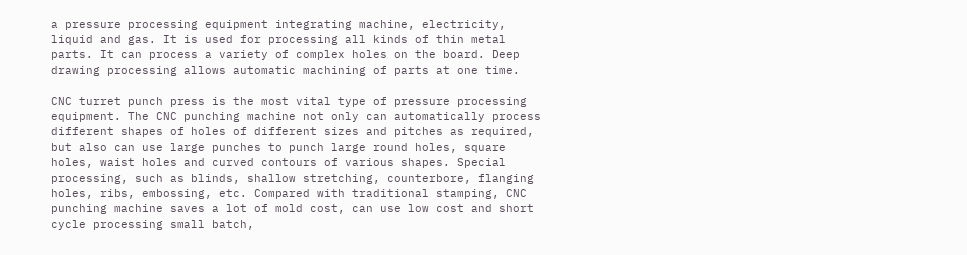a pressure processing equipment integrating machine, electricity, liquid and gas. It is used for processing all kinds of thin metal parts. It can process a variety of complex holes on the board. Deep drawing processing allows automatic machining of parts at one time.

CNC turret punch press is the most vital type of pressure processing equipment. The CNC punching machine not only can automatically process different shapes of holes of different sizes and pitches as required, but also can use large punches to punch large round holes, square holes, waist holes and curved contours of various shapes. Special processing, such as blinds, shallow stretching, counterbore, flanging holes, ribs, embossing, etc. Compared with traditional stamping, CNC punching machine saves a lot of mold cost, can use low cost and short cycle processing small batch,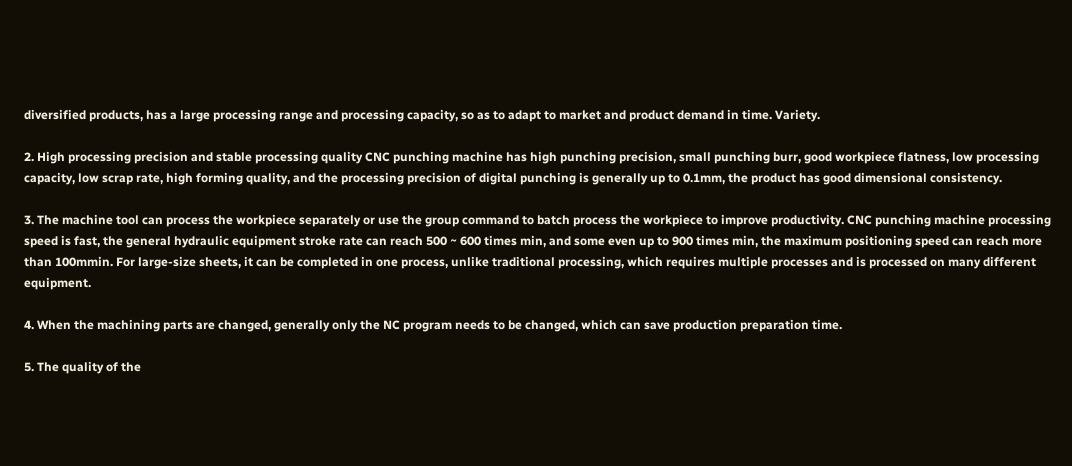diversified products, has a large processing range and processing capacity, so as to adapt to market and product demand in time. Variety.

2. High processing precision and stable processing quality CNC punching machine has high punching precision, small punching burr, good workpiece flatness, low processing capacity, low scrap rate, high forming quality, and the processing precision of digital punching is generally up to 0.1mm, the product has good dimensional consistency.

3. The machine tool can process the workpiece separately or use the group command to batch process the workpiece to improve productivity. CNC punching machine processing speed is fast, the general hydraulic equipment stroke rate can reach 500 ~ 600 times min, and some even up to 900 times min, the maximum positioning speed can reach more than 100mmin. For large-size sheets, it can be completed in one process, unlike traditional processing, which requires multiple processes and is processed on many different equipment.

4. When the machining parts are changed, generally only the NC program needs to be changed, which can save production preparation time.

5. The quality of the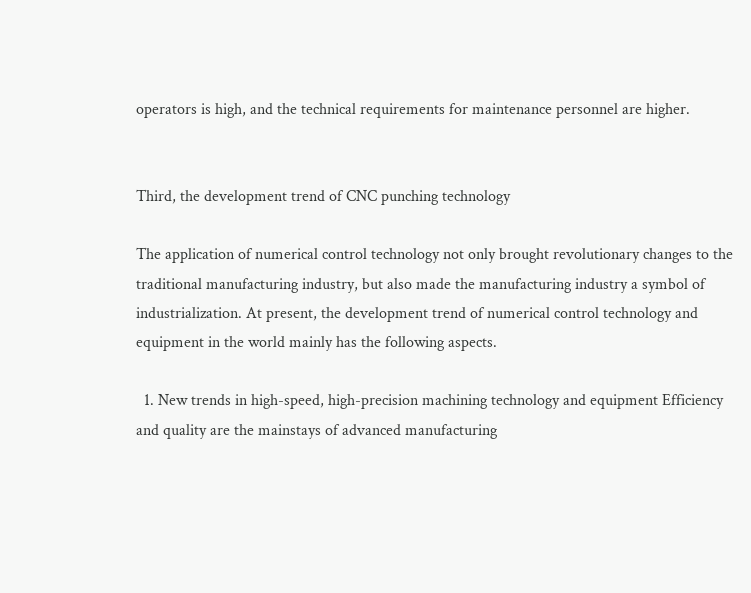operators is high, and the technical requirements for maintenance personnel are higher.


Third, the development trend of CNC punching technology

The application of numerical control technology not only brought revolutionary changes to the traditional manufacturing industry, but also made the manufacturing industry a symbol of industrialization. At present, the development trend of numerical control technology and equipment in the world mainly has the following aspects.

  1. New trends in high-speed, high-precision machining technology and equipment Efficiency and quality are the mainstays of advanced manufacturing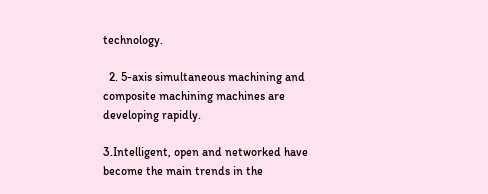technology.

  2. 5-axis simultaneous machining and composite machining machines are developing rapidly.

3.Intelligent, open and networked have become the main trends in the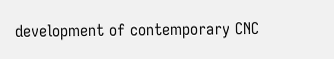development of contemporary CNC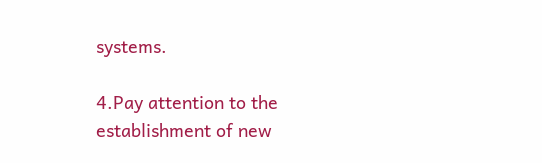systems.

4.Pay attention to the establishment of new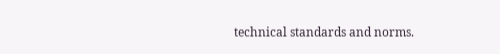technical standards and norms.